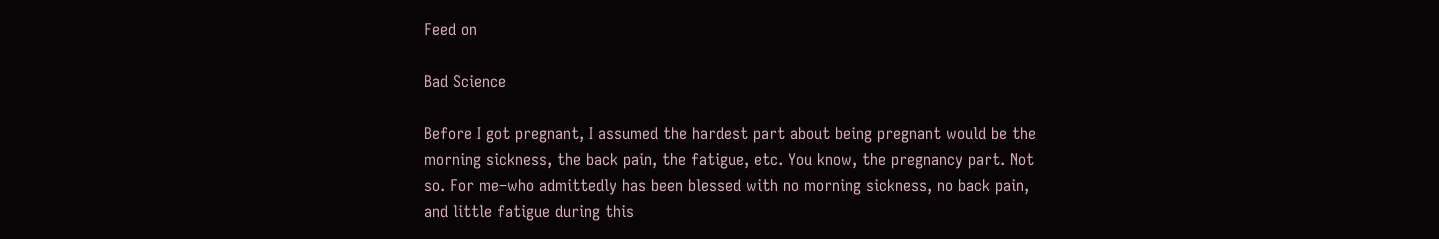Feed on

Bad Science

Before I got pregnant, I assumed the hardest part about being pregnant would be the morning sickness, the back pain, the fatigue, etc. You know, the pregnancy part. Not so. For me–who admittedly has been blessed with no morning sickness, no back pain, and little fatigue during this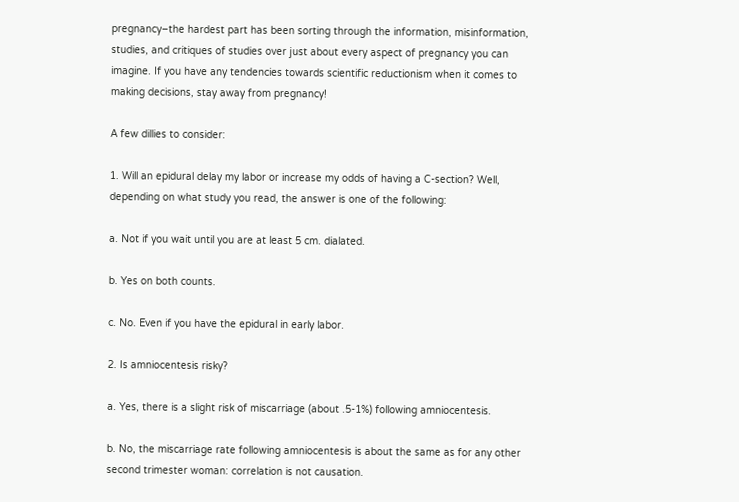pregnancy–the hardest part has been sorting through the information, misinformation, studies, and critiques of studies over just about every aspect of pregnancy you can imagine. If you have any tendencies towards scientific reductionism when it comes to making decisions, stay away from pregnancy!

A few dillies to consider:

1. Will an epidural delay my labor or increase my odds of having a C-section? Well, depending on what study you read, the answer is one of the following:

a. Not if you wait until you are at least 5 cm. dialated.

b. Yes on both counts.

c. No. Even if you have the epidural in early labor.

2. Is amniocentesis risky?

a. Yes, there is a slight risk of miscarriage (about .5-1%) following amniocentesis.

b. No, the miscarriage rate following amniocentesis is about the same as for any other second trimester woman: correlation is not causation.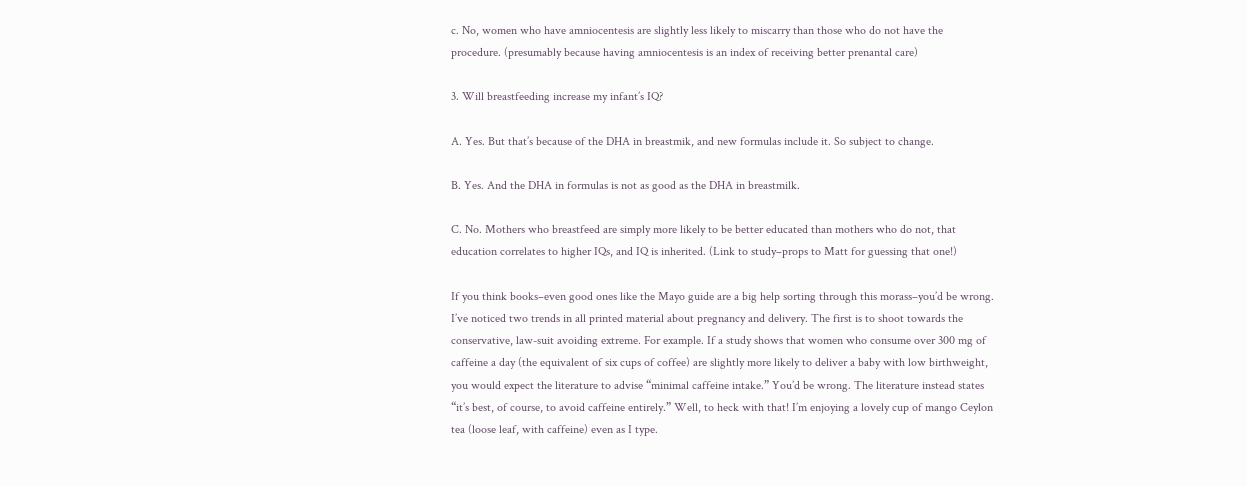c. No, women who have amniocentesis are slightly less likely to miscarry than those who do not have the procedure. (presumably because having amniocentesis is an index of receiving better prenantal care)

3. Will breastfeeding increase my infant’s IQ?

A. Yes. But that’s because of the DHA in breastmik, and new formulas include it. So subject to change.

B. Yes. And the DHA in formulas is not as good as the DHA in breastmilk.

C. No. Mothers who breastfeed are simply more likely to be better educated than mothers who do not, that education correlates to higher IQs, and IQ is inherited. (Link to study–props to Matt for guessing that one!)

If you think books–even good ones like the Mayo guide are a big help sorting through this morass–you’d be wrong. I’ve noticed two trends in all printed material about pregnancy and delivery. The first is to shoot towards the conservative, law-suit avoiding extreme. For example. If a study shows that women who consume over 300 mg of caffeine a day (the equivalent of six cups of coffee) are slightly more likely to deliver a baby with low birthweight, you would expect the literature to advise “minimal caffeine intake.” You’d be wrong. The literature instead states “it’s best, of course, to avoid caffeine entirely.” Well, to heck with that! I’m enjoying a lovely cup of mango Ceylon tea (loose leaf, with caffeine) even as I type.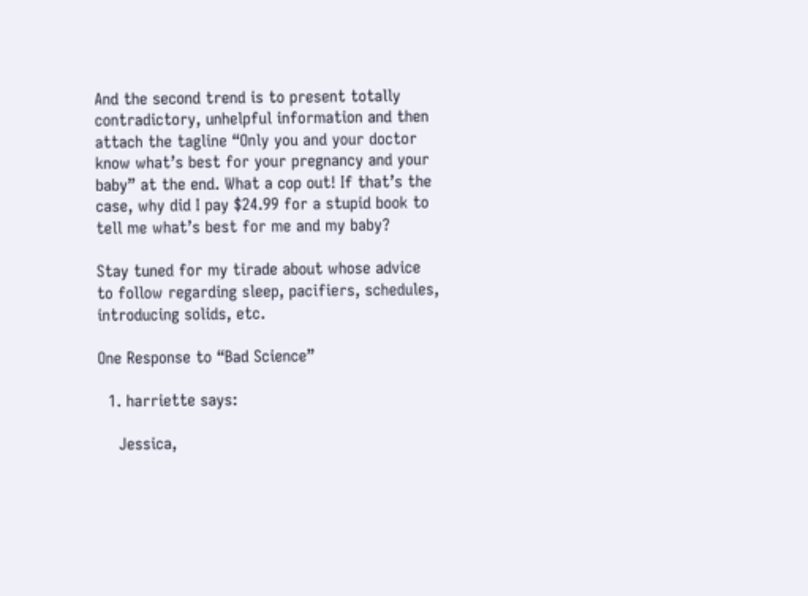And the second trend is to present totally contradictory, unhelpful information and then attach the tagline “Only you and your doctor know what’s best for your pregnancy and your baby” at the end. What a cop out! If that’s the case, why did I pay $24.99 for a stupid book to tell me what’s best for me and my baby?

Stay tuned for my tirade about whose advice to follow regarding sleep, pacifiers, schedules, introducing solids, etc.

One Response to “Bad Science”

  1. harriette says:

    Jessica,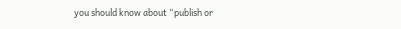you should know about “publish or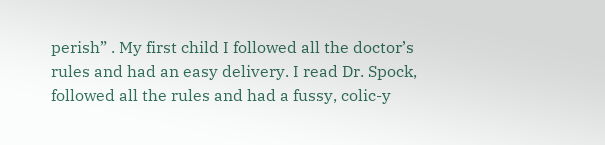perish” . My first child I followed all the doctor’s rules and had an easy delivery. I read Dr. Spock, followed all the rules and had a fussy, colic-y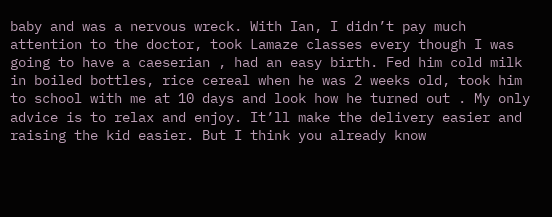baby and was a nervous wreck. With Ian, I didn’t pay much attention to the doctor, took Lamaze classes every though I was going to have a caeserian , had an easy birth. Fed him cold milk in boiled bottles, rice cereal when he was 2 weeks old, took him to school with me at 10 days and look how he turned out . My only advice is to relax and enjoy. It’ll make the delivery easier and raising the kid easier. But I think you already know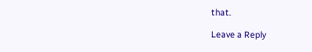that.

Leave a Reply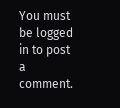You must be logged in to post a comment.